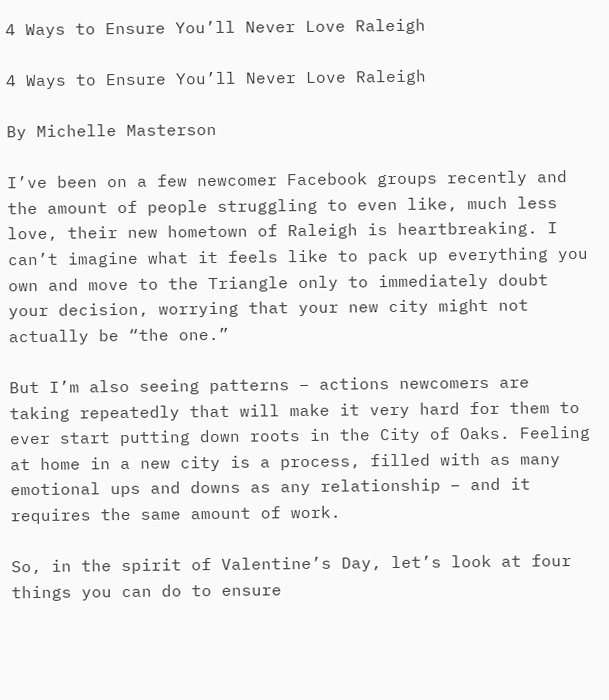4 Ways to Ensure You’ll Never Love Raleigh

4 Ways to Ensure You’ll Never Love Raleigh

By Michelle Masterson

I’ve been on a few newcomer Facebook groups recently and the amount of people struggling to even like, much less love, their new hometown of Raleigh is heartbreaking. I can’t imagine what it feels like to pack up everything you own and move to the Triangle only to immediately doubt your decision, worrying that your new city might not actually be “the one.”

But I’m also seeing patterns – actions newcomers are taking repeatedly that will make it very hard for them to ever start putting down roots in the City of Oaks. Feeling at home in a new city is a process, filled with as many emotional ups and downs as any relationship – and it requires the same amount of work.

So, in the spirit of Valentine’s Day, let’s look at four things you can do to ensure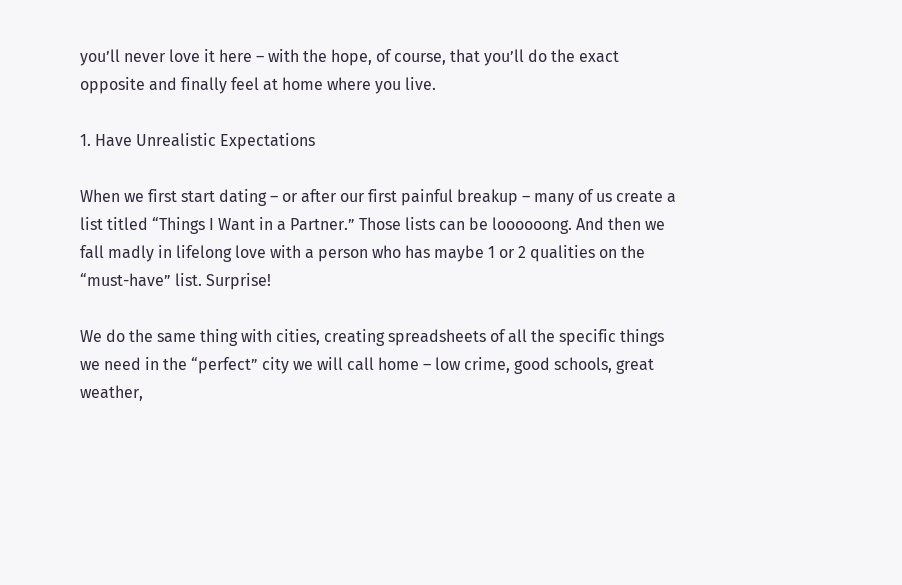you’ll never love it here – with the hope, of course, that you’ll do the exact opposite and finally feel at home where you live.

1. Have Unrealistic Expectations

When we first start dating – or after our first painful breakup – many of us create a list titled “Things I Want in a Partner.” Those lists can be loooooong. And then we fall madly in lifelong love with a person who has maybe 1 or 2 qualities on the “must-have” list. Surprise!

We do the same thing with cities, creating spreadsheets of all the specific things we need in the “perfect” city we will call home – low crime, good schools, great weather,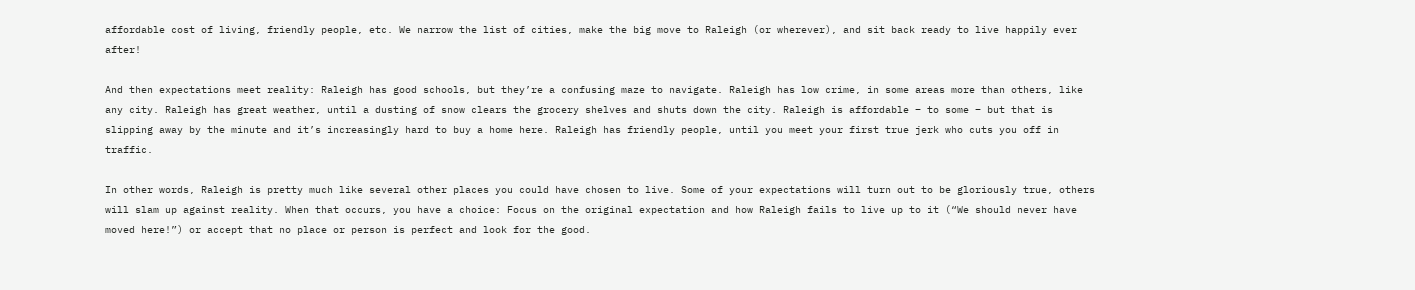affordable cost of living, friendly people, etc. We narrow the list of cities, make the big move to Raleigh (or wherever), and sit back ready to live happily ever after!

And then expectations meet reality: Raleigh has good schools, but they’re a confusing maze to navigate. Raleigh has low crime, in some areas more than others, like any city. Raleigh has great weather, until a dusting of snow clears the grocery shelves and shuts down the city. Raleigh is affordable – to some – but that is slipping away by the minute and it’s increasingly hard to buy a home here. Raleigh has friendly people, until you meet your first true jerk who cuts you off in traffic.

In other words, Raleigh is pretty much like several other places you could have chosen to live. Some of your expectations will turn out to be gloriously true, others will slam up against reality. When that occurs, you have a choice: Focus on the original expectation and how Raleigh fails to live up to it (“We should never have moved here!”) or accept that no place or person is perfect and look for the good.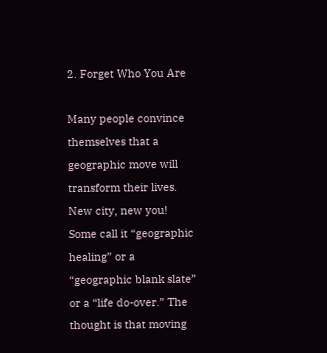2. Forget Who You Are

Many people convince themselves that a geographic move will transform their lives. New city, new you! Some call it “geographic healing” or a “geographic blank slate” or a “life do-over.” The thought is that moving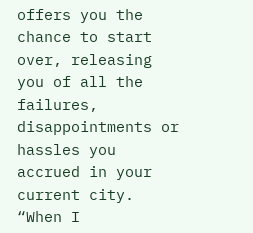offers you the chance to start over, releasing you of all the failures, disappointments or hassles you accrued in your current city. “When I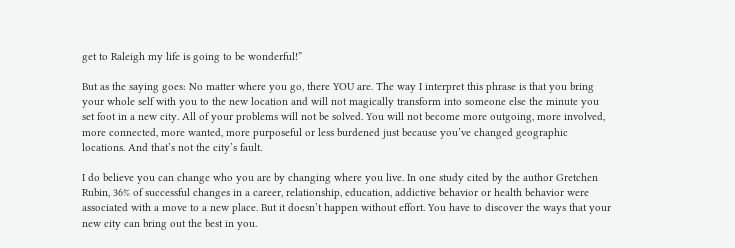get to Raleigh my life is going to be wonderful!”

But as the saying goes: No matter where you go, there YOU are. The way I interpret this phrase is that you bring your whole self with you to the new location and will not magically transform into someone else the minute you set foot in a new city. All of your problems will not be solved. You will not become more outgoing, more involved, more connected, more wanted, more purposeful or less burdened just because you’ve changed geographic locations. And that’s not the city’s fault.

I do believe you can change who you are by changing where you live. In one study cited by the author Gretchen Rubin, 36% of successful changes in a career, relationship, education, addictive behavior or health behavior were associated with a move to a new place. But it doesn’t happen without effort. You have to discover the ways that your new city can bring out the best in you.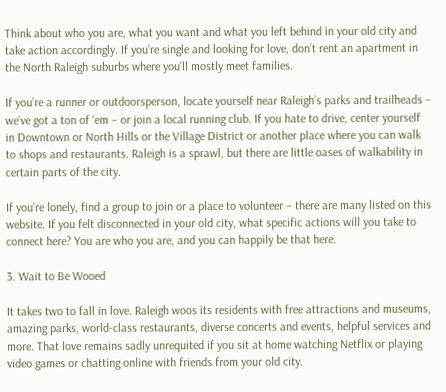Think about who you are, what you want and what you left behind in your old city and take action accordingly. If you’re single and looking for love, don’t rent an apartment in the North Raleigh suburbs where you’ll mostly meet families.

If you’re a runner or outdoorsperson, locate yourself near Raleigh’s parks and trailheads – we’ve got a ton of ‘em – or join a local running club. If you hate to drive, center yourself in Downtown or North Hills or the Village District or another place where you can walk to shops and restaurants. Raleigh is a sprawl, but there are little oases of walkability in certain parts of the city.

If you’re lonely, find a group to join or a place to volunteer – there are many listed on this website. If you felt disconnected in your old city, what specific actions will you take to connect here? You are who you are, and you can happily be that here.

3. Wait to Be Wooed

It takes two to fall in love. Raleigh woos its residents with free attractions and museums, amazing parks, world-class restaurants, diverse concerts and events, helpful services and more. That love remains sadly unrequited if you sit at home watching Netflix or playing video games or chatting online with friends from your old city.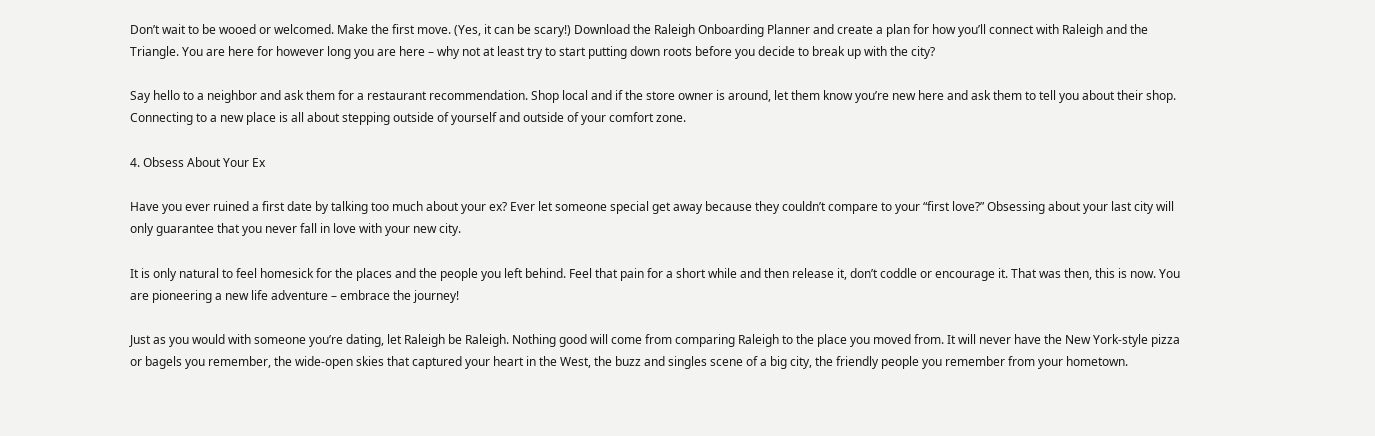Don’t wait to be wooed or welcomed. Make the first move. (Yes, it can be scary!) Download the Raleigh Onboarding Planner and create a plan for how you’ll connect with Raleigh and the Triangle. You are here for however long you are here – why not at least try to start putting down roots before you decide to break up with the city?

Say hello to a neighbor and ask them for a restaurant recommendation. Shop local and if the store owner is around, let them know you’re new here and ask them to tell you about their shop. Connecting to a new place is all about stepping outside of yourself and outside of your comfort zone.

4. Obsess About Your Ex

Have you ever ruined a first date by talking too much about your ex? Ever let someone special get away because they couldn’t compare to your “first love?” Obsessing about your last city will only guarantee that you never fall in love with your new city.

It is only natural to feel homesick for the places and the people you left behind. Feel that pain for a short while and then release it, don’t coddle or encourage it. That was then, this is now. You are pioneering a new life adventure – embrace the journey!

Just as you would with someone you’re dating, let Raleigh be Raleigh. Nothing good will come from comparing Raleigh to the place you moved from. It will never have the New York-style pizza or bagels you remember, the wide-open skies that captured your heart in the West, the buzz and singles scene of a big city, the friendly people you remember from your hometown.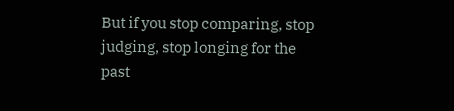But if you stop comparing, stop judging, stop longing for the past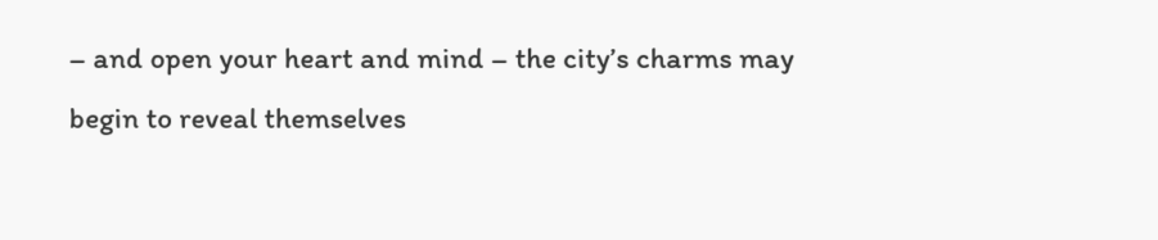– and open your heart and mind – the city’s charms may begin to reveal themselves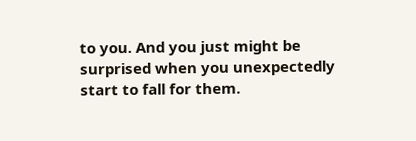to you. And you just might be surprised when you unexpectedly start to fall for them.